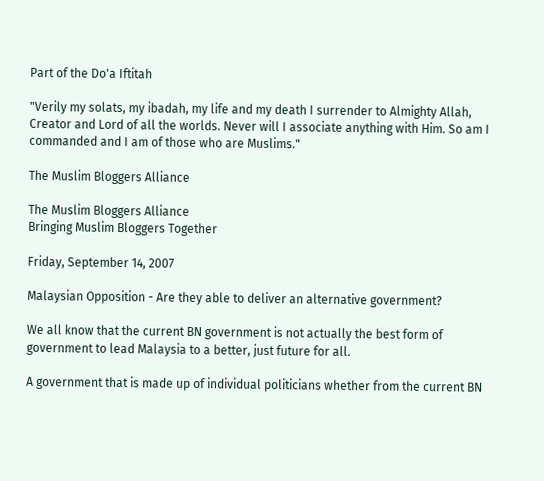Part of the Do'a Iftitah

"Verily my solats, my ibadah, my life and my death I surrender to Almighty Allah, Creator and Lord of all the worlds. Never will I associate anything with Him. So am I commanded and I am of those who are Muslims."

The Muslim Bloggers Alliance

The Muslim Bloggers Alliance
Bringing Muslim Bloggers Together

Friday, September 14, 2007

Malaysian Opposition - Are they able to deliver an alternative government?

We all know that the current BN government is not actually the best form of government to lead Malaysia to a better, just future for all.

A government that is made up of individual politicians whether from the current BN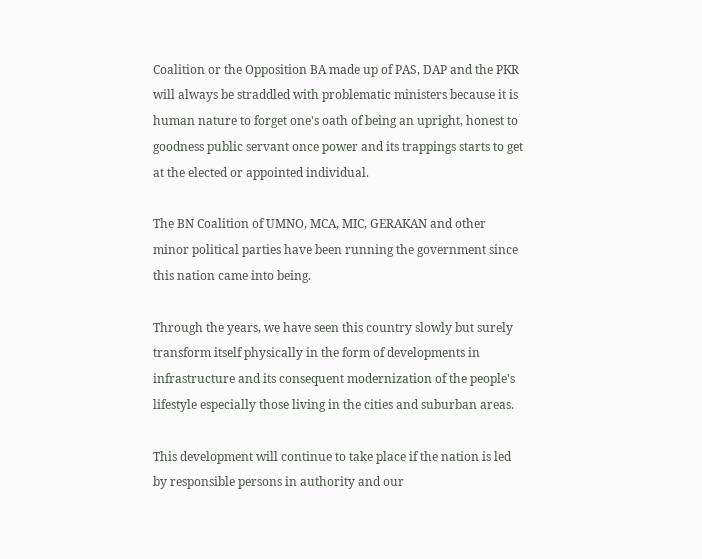Coalition or the Opposition BA made up of PAS, DAP and the PKR will always be straddled with problematic ministers because it is human nature to forget one's oath of being an upright, honest to goodness public servant once power and its trappings starts to get at the elected or appointed individual.

The BN Coalition of UMNO, MCA, MIC, GERAKAN and other minor political parties have been running the government since this nation came into being.

Through the years, we have seen this country slowly but surely transform itself physically in the form of developments in infrastructure and its consequent modernization of the people's lifestyle especially those living in the cities and suburban areas.

This development will continue to take place if the nation is led by responsible persons in authority and our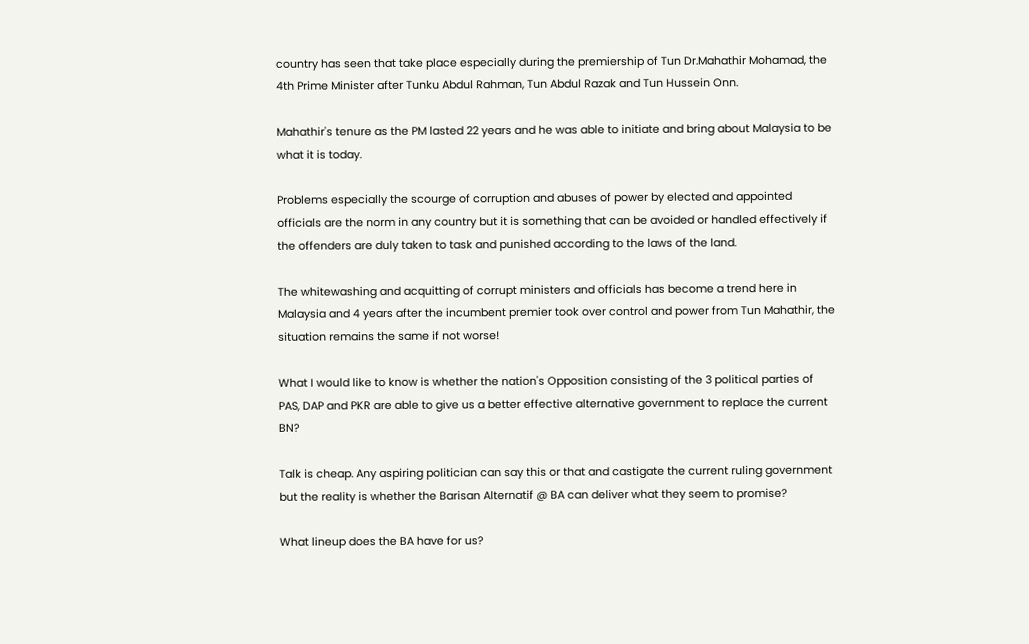country has seen that take place especially during the premiership of Tun Dr.Mahathir Mohamad, the 4th Prime Minister after Tunku Abdul Rahman, Tun Abdul Razak and Tun Hussein Onn.

Mahathir's tenure as the PM lasted 22 years and he was able to initiate and bring about Malaysia to be what it is today.

Problems especially the scourge of corruption and abuses of power by elected and appointed officials are the norm in any country but it is something that can be avoided or handled effectively if the offenders are duly taken to task and punished according to the laws of the land.

The whitewashing and acquitting of corrupt ministers and officials has become a trend here in Malaysia and 4 years after the incumbent premier took over control and power from Tun Mahathir, the situation remains the same if not worse!

What I would like to know is whether the nation's Opposition consisting of the 3 political parties of PAS, DAP and PKR are able to give us a better effective alternative government to replace the current BN?

Talk is cheap. Any aspiring politician can say this or that and castigate the current ruling government but the reality is whether the Barisan Alternatif @ BA can deliver what they seem to promise?

What lineup does the BA have for us?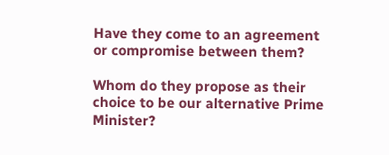Have they come to an agreement or compromise between them?

Whom do they propose as their choice to be our alternative Prime Minister?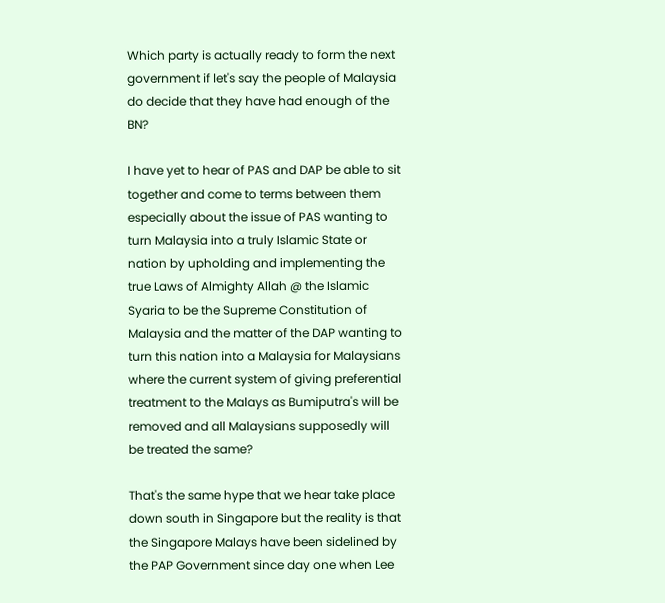Which party is actually ready to form the next government if let's say the people of Malaysia do decide that they have had enough of the BN?

I have yet to hear of PAS and DAP be able to sit together and come to terms between them especially about the issue of PAS wanting to turn Malaysia into a truly Islamic State or nation by upholding and implementing the true Laws of Almighty Allah @ the Islamic Syaria to be the Supreme Constitution of Malaysia and the matter of the DAP wanting to turn this nation into a Malaysia for Malaysians where the current system of giving preferential treatment to the Malays as Bumiputra's will be removed and all Malaysians supposedly will be treated the same?

That's the same hype that we hear take place down south in Singapore but the reality is that the Singapore Malays have been sidelined by the PAP Government since day one when Lee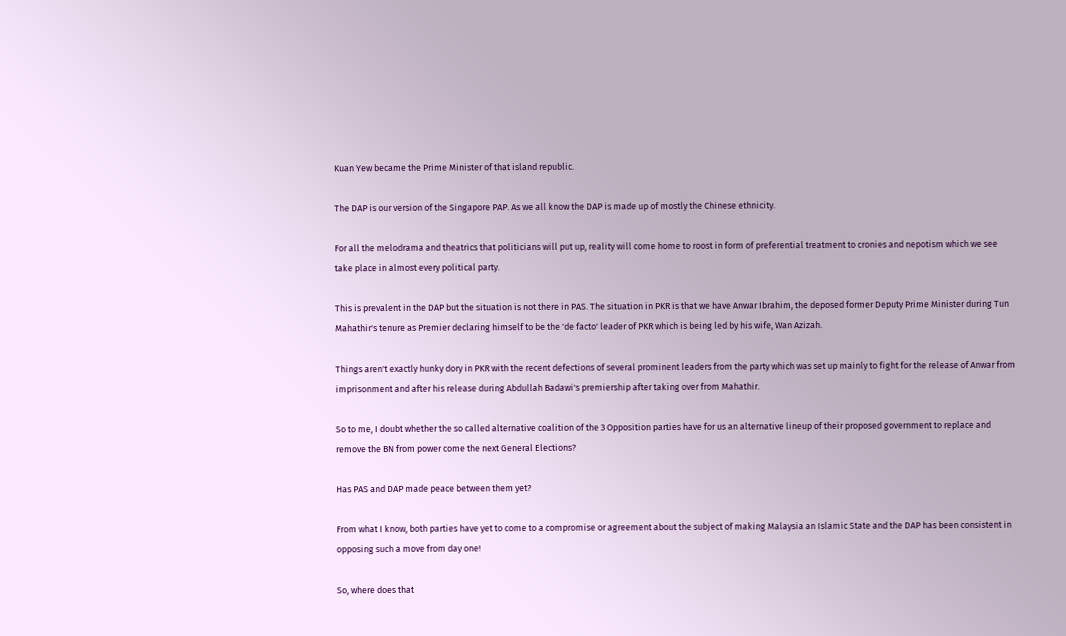Kuan Yew became the Prime Minister of that island republic.

The DAP is our version of the Singapore PAP. As we all know the DAP is made up of mostly the Chinese ethnicity.

For all the melodrama and theatrics that politicians will put up, reality will come home to roost in form of preferential treatment to cronies and nepotism which we see take place in almost every political party.

This is prevalent in the DAP but the situation is not there in PAS. The situation in PKR is that we have Anwar Ibrahim, the deposed former Deputy Prime Minister during Tun Mahathir's tenure as Premier declaring himself to be the 'de facto' leader of PKR which is being led by his wife, Wan Azizah.

Things aren't exactly hunky dory in PKR with the recent defections of several prominent leaders from the party which was set up mainly to fight for the release of Anwar from imprisonment and after his release during Abdullah Badawi's premiership after taking over from Mahathir.

So to me, I doubt whether the so called alternative coalition of the 3 Opposition parties have for us an alternative lineup of their proposed government to replace and remove the BN from power come the next General Elections?

Has PAS and DAP made peace between them yet?

From what I know, both parties have yet to come to a compromise or agreement about the subject of making Malaysia an Islamic State and the DAP has been consistent in opposing such a move from day one!

So, where does that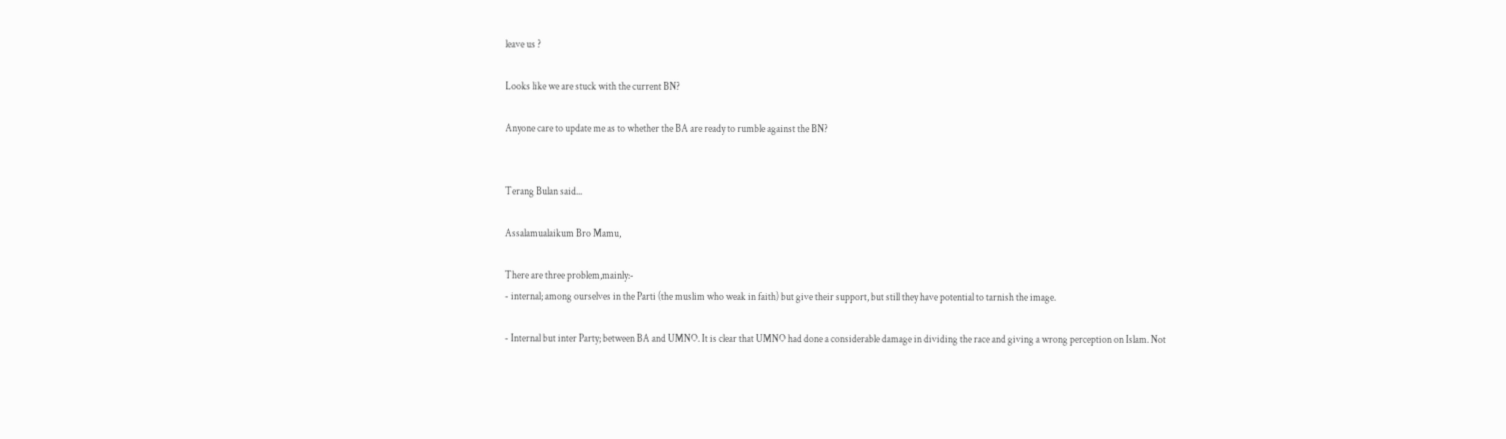leave us ?

Looks like we are stuck with the current BN?

Anyone care to update me as to whether the BA are ready to rumble against the BN?


Terang Bulan said...

Assalamualaikum Bro Mamu,

There are three problem,mainly:-
- internal; among ourselves in the Parti (the muslim who weak in faith) but give their support, but still they have potential to tarnish the image.

- Internal but inter Party; between BA and UMNO. It is clear that UMNO had done a considerable damage in dividing the race and giving a wrong perception on Islam. Not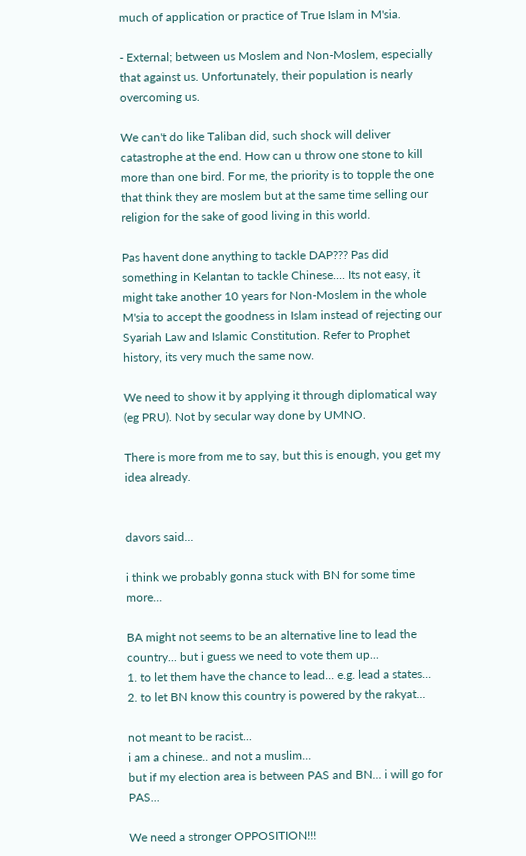much of application or practice of True Islam in M'sia.

- External; between us Moslem and Non-Moslem, especially that against us. Unfortunately, their population is nearly overcoming us.

We can't do like Taliban did, such shock will deliver catastrophe at the end. How can u throw one stone to kill more than one bird. For me, the priority is to topple the one that think they are moslem but at the same time selling our religion for the sake of good living in this world.

Pas havent done anything to tackle DAP??? Pas did something in Kelantan to tackle Chinese.... Its not easy, it might take another 10 years for Non-Moslem in the whole M'sia to accept the goodness in Islam instead of rejecting our Syariah Law and Islamic Constitution. Refer to Prophet history, its very much the same now.

We need to show it by applying it through diplomatical way (eg PRU). Not by secular way done by UMNO.

There is more from me to say, but this is enough, you get my idea already.


davors said...

i think we probably gonna stuck with BN for some time more...

BA might not seems to be an alternative line to lead the country... but i guess we need to vote them up...
1. to let them have the chance to lead... e.g. lead a states...
2. to let BN know this country is powered by the rakyat...

not meant to be racist...
i am a chinese.. and not a muslim...
but if my election area is between PAS and BN... i will go for PAS...

We need a stronger OPPOSITION!!!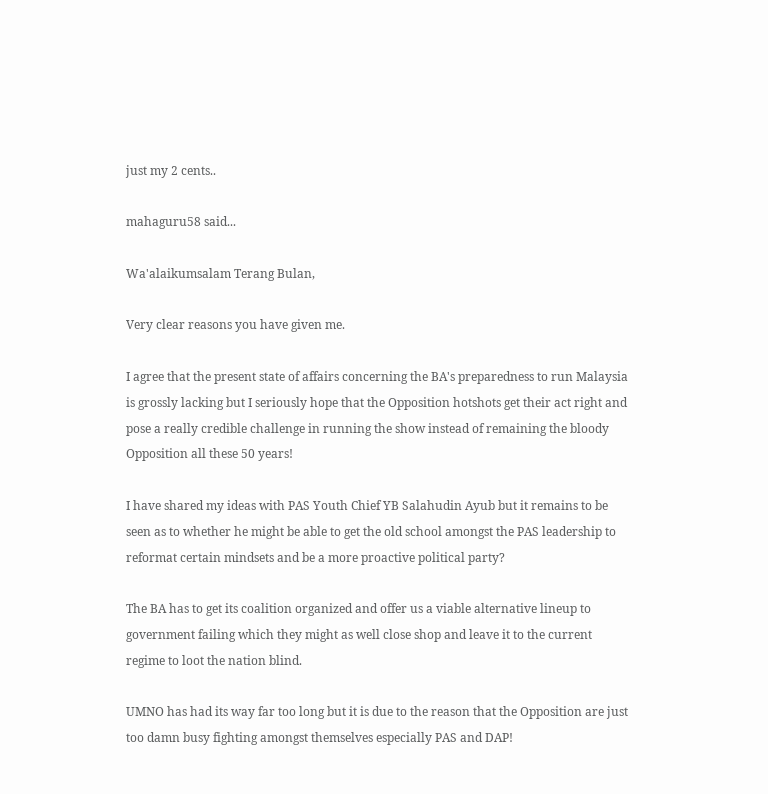just my 2 cents..

mahaguru58 said...

Wa'alaikumsalam Terang Bulan,

Very clear reasons you have given me.

I agree that the present state of affairs concerning the BA's preparedness to run Malaysia is grossly lacking but I seriously hope that the Opposition hotshots get their act right and pose a really credible challenge in running the show instead of remaining the bloody Opposition all these 50 years!

I have shared my ideas with PAS Youth Chief YB Salahudin Ayub but it remains to be seen as to whether he might be able to get the old school amongst the PAS leadership to reformat certain mindsets and be a more proactive political party?

The BA has to get its coalition organized and offer us a viable alternative lineup to government failing which they might as well close shop and leave it to the current regime to loot the nation blind.

UMNO has had its way far too long but it is due to the reason that the Opposition are just too damn busy fighting amongst themselves especially PAS and DAP!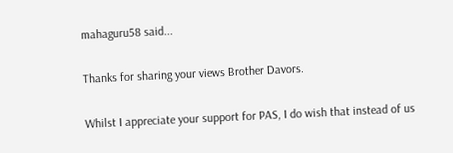mahaguru58 said...

Thanks for sharing your views Brother Davors.

Whilst I appreciate your support for PAS, I do wish that instead of us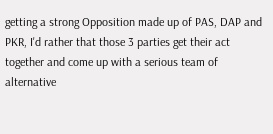getting a strong Opposition made up of PAS, DAP and PKR, I'd rather that those 3 parties get their act together and come up with a serious team of alternative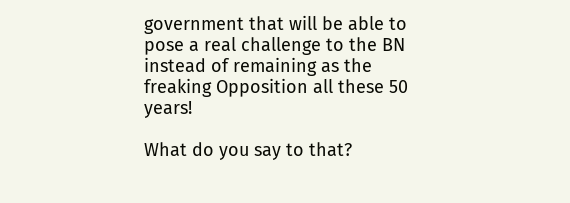government that will be able to pose a real challenge to the BN instead of remaining as the freaking Opposition all these 50 years!

What do you say to that?